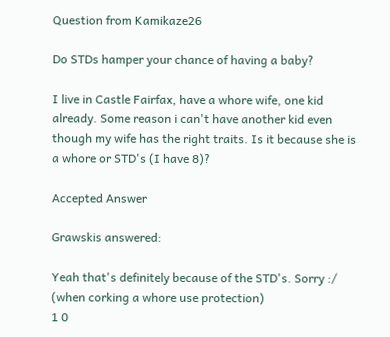Question from Kamikaze26

Do STDs hamper your chance of having a baby?

I live in Castle Fairfax, have a whore wife, one kid already. Some reason i can't have another kid even though my wife has the right traits. Is it because she is a whore or STD's (I have 8)?

Accepted Answer

Grawskis answered:

Yeah that's definitely because of the STD's. Sorry :/ (when corking a whore use protection)
1 0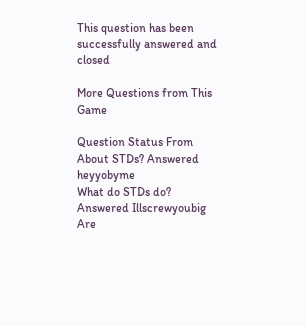This question has been successfully answered and closed

More Questions from This Game

Question Status From
About STDs? Answered heyyobyme
What do STDs do? Answered Illscrewyoubig
Are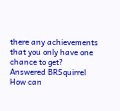there any achievements that you only have one chance to get? Answered BRSquirrel
How can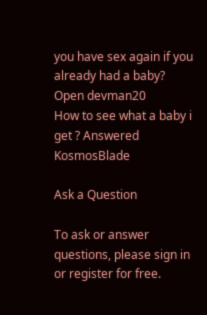you have sex again if you already had a baby? Open devman20
How to see what a baby i get ? Answered KosmosBlade

Ask a Question

To ask or answer questions, please sign in or register for free.